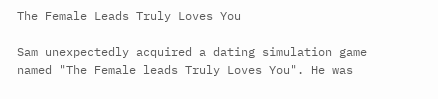The Female Leads Truly Loves You

Sam unexpectedly acquired a dating simulation game named "The Female leads Truly Loves You". He was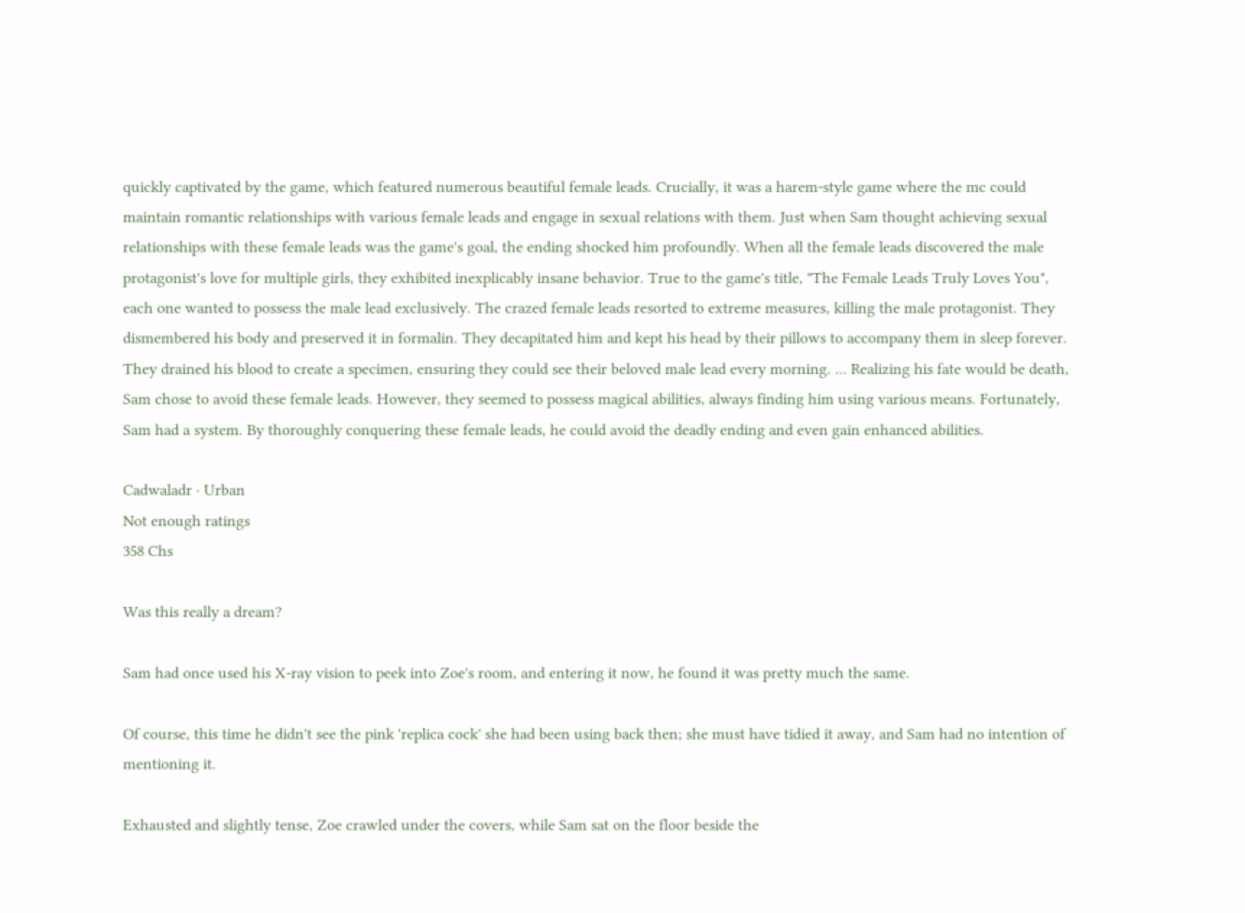quickly captivated by the game, which featured numerous beautiful female leads. Crucially, it was a harem-style game where the mc could maintain romantic relationships with various female leads and engage in sexual relations with them. Just when Sam thought achieving sexual relationships with these female leads was the game's goal, the ending shocked him profoundly. When all the female leads discovered the male protagonist's love for multiple girls, they exhibited inexplicably insane behavior. True to the game's title, "The Female Leads Truly Loves You", each one wanted to possess the male lead exclusively. The crazed female leads resorted to extreme measures, killing the male protagonist. They dismembered his body and preserved it in formalin. They decapitated him and kept his head by their pillows to accompany them in sleep forever. They drained his blood to create a specimen, ensuring they could see their beloved male lead every morning. ... Realizing his fate would be death, Sam chose to avoid these female leads. However, they seemed to possess magical abilities, always finding him using various means. Fortunately, Sam had a system. By thoroughly conquering these female leads, he could avoid the deadly ending and even gain enhanced abilities.

Cadwaladr · Urban
Not enough ratings
358 Chs

Was this really a dream?

Sam had once used his X-ray vision to peek into Zoe's room, and entering it now, he found it was pretty much the same.

Of course, this time he didn't see the pink 'replica cock' she had been using back then; she must have tidied it away, and Sam had no intention of mentioning it.

Exhausted and slightly tense, Zoe crawled under the covers, while Sam sat on the floor beside the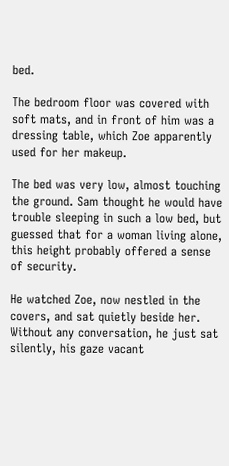bed.

The bedroom floor was covered with soft mats, and in front of him was a dressing table, which Zoe apparently used for her makeup.

The bed was very low, almost touching the ground. Sam thought he would have trouble sleeping in such a low bed, but guessed that for a woman living alone, this height probably offered a sense of security.

He watched Zoe, now nestled in the covers, and sat quietly beside her. Without any conversation, he just sat silently, his gaze vacant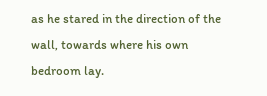as he stared in the direction of the wall, towards where his own bedroom lay.